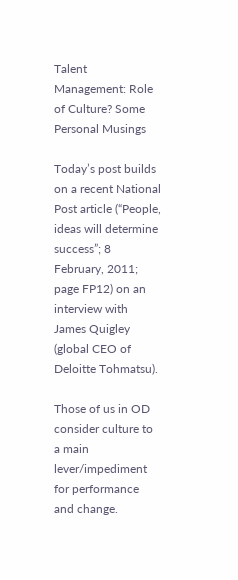Talent Management: Role of Culture? Some Personal Musings

Today’s post builds on a recent National Post article (“People, ideas will determine success”; 8 February, 2011; page FP12) on an interview with James Quigley (global CEO of Deloitte Tohmatsu).

Those of us in OD consider culture to a main lever/impediment for performance and change.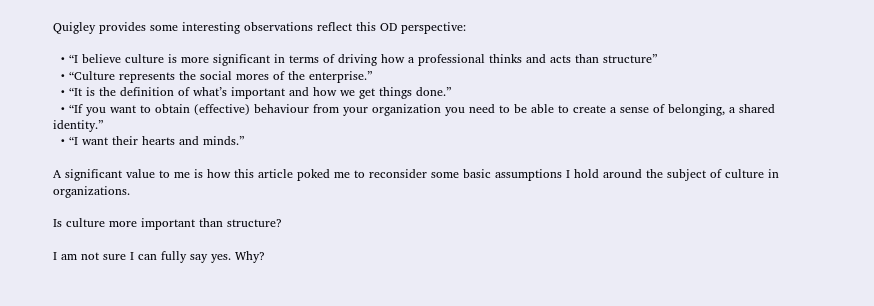Quigley provides some interesting observations reflect this OD perspective:

  • “I believe culture is more significant in terms of driving how a professional thinks and acts than structure”
  • “Culture represents the social mores of the enterprise.”
  • “It is the definition of what’s important and how we get things done.”
  • “If you want to obtain (effective) behaviour from your organization you need to be able to create a sense of belonging, a shared identity.”
  • “I want their hearts and minds.”

A significant value to me is how this article poked me to reconsider some basic assumptions I hold around the subject of culture in organizations.

Is culture more important than structure?

I am not sure I can fully say yes. Why?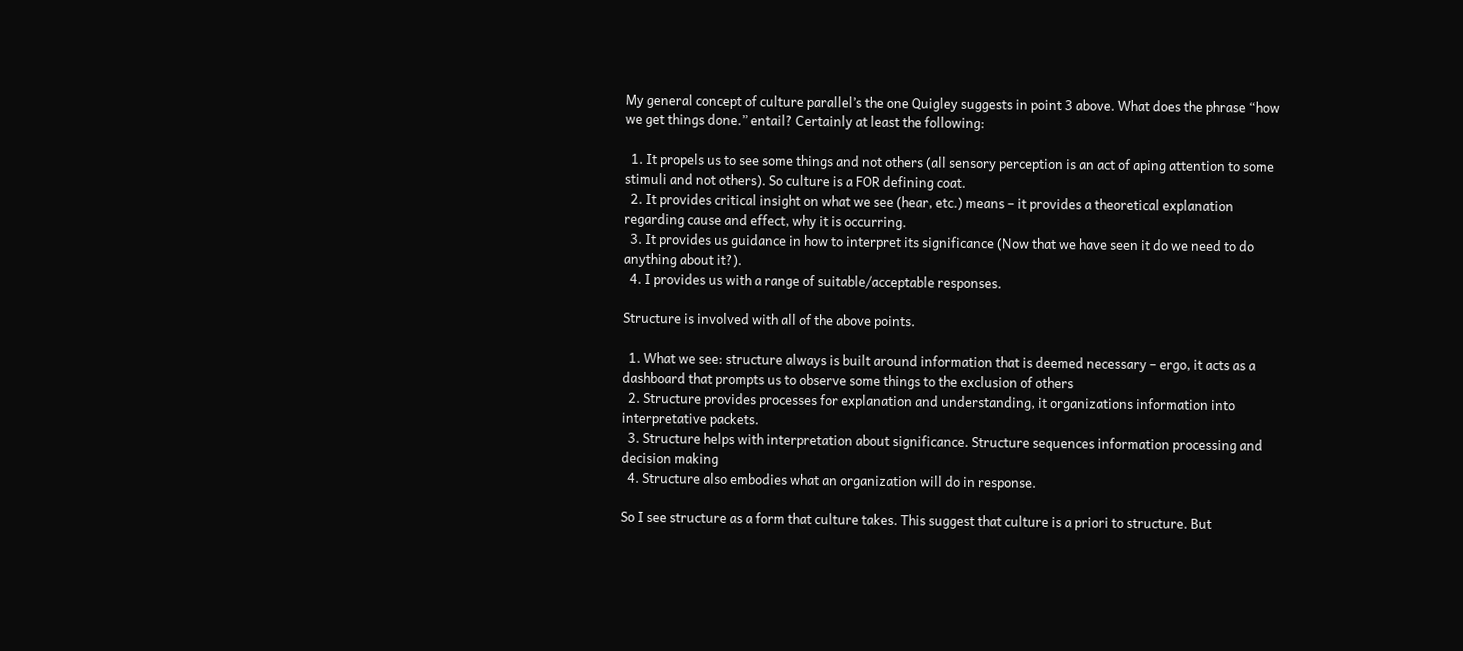My general concept of culture parallel’s the one Quigley suggests in point 3 above. What does the phrase “how we get things done.” entail? Certainly at least the following:

  1. It propels us to see some things and not others (all sensory perception is an act of aping attention to some stimuli and not others). So culture is a FOR defining coat.
  2. It provides critical insight on what we see (hear, etc.) means – it provides a theoretical explanation regarding cause and effect, why it is occurring.
  3. It provides us guidance in how to interpret its significance (Now that we have seen it do we need to do anything about it?).
  4. I provides us with a range of suitable/acceptable responses.

Structure is involved with all of the above points.

  1. What we see: structure always is built around information that is deemed necessary – ergo, it acts as a dashboard that prompts us to observe some things to the exclusion of others
  2. Structure provides processes for explanation and understanding, it organizations information into interpretative packets.
  3. Structure helps with interpretation about significance. Structure sequences information processing and decision making
  4. Structure also embodies what an organization will do in response.

So I see structure as a form that culture takes. This suggest that culture is a priori to structure. But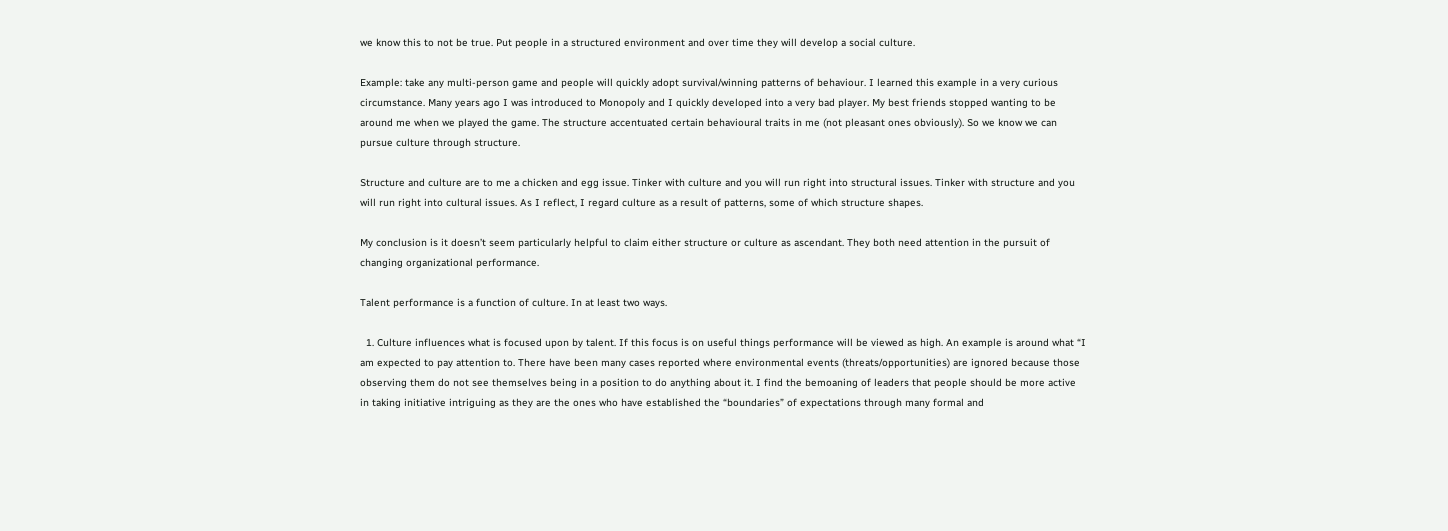we know this to not be true. Put people in a structured environment and over time they will develop a social culture.

Example: take any multi-person game and people will quickly adopt survival/winning patterns of behaviour. I learned this example in a very curious circumstance. Many years ago I was introduced to Monopoly and I quickly developed into a very bad player. My best friends stopped wanting to be around me when we played the game. The structure accentuated certain behavioural traits in me (not pleasant ones obviously). So we know we can pursue culture through structure.

Structure and culture are to me a chicken and egg issue. Tinker with culture and you will run right into structural issues. Tinker with structure and you will run right into cultural issues. As I reflect, I regard culture as a result of patterns, some of which structure shapes.

My conclusion is it doesn’t seem particularly helpful to claim either structure or culture as ascendant. They both need attention in the pursuit of changing organizational performance.

Talent performance is a function of culture. In at least two ways.

  1. Culture influences what is focused upon by talent. If this focus is on useful things performance will be viewed as high. An example is around what “I am expected to pay attention to. There have been many cases reported where environmental events (threats/opportunities) are ignored because those observing them do not see themselves being in a position to do anything about it. I find the bemoaning of leaders that people should be more active in taking initiative intriguing as they are the ones who have established the “boundaries” of expectations through many formal and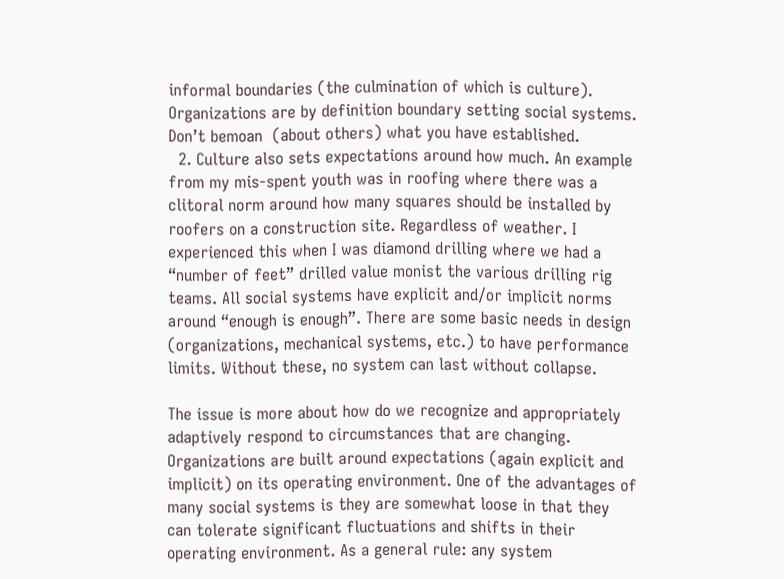informal boundaries (the culmination of which is culture). Organizations are by definition boundary setting social systems. Don’t bemoan  (about others) what you have established.
  2. Culture also sets expectations around how much. An example from my mis-spent youth was in roofing where there was a clitoral norm around how many squares should be installed by roofers on a construction site. Regardless of weather. I experienced this when I was diamond drilling where we had a “number of feet” drilled value monist the various drilling rig teams. All social systems have explicit and/or implicit norms around “enough is enough”. There are some basic needs in design (organizations, mechanical systems, etc.) to have performance limits. Without these, no system can last without collapse.

The issue is more about how do we recognize and appropriately adaptively respond to circumstances that are changing. Organizations are built around expectations (again explicit and implicit) on its operating environment. One of the advantages of many social systems is they are somewhat loose in that they can tolerate significant fluctuations and shifts in their operating environment. As a general rule: any system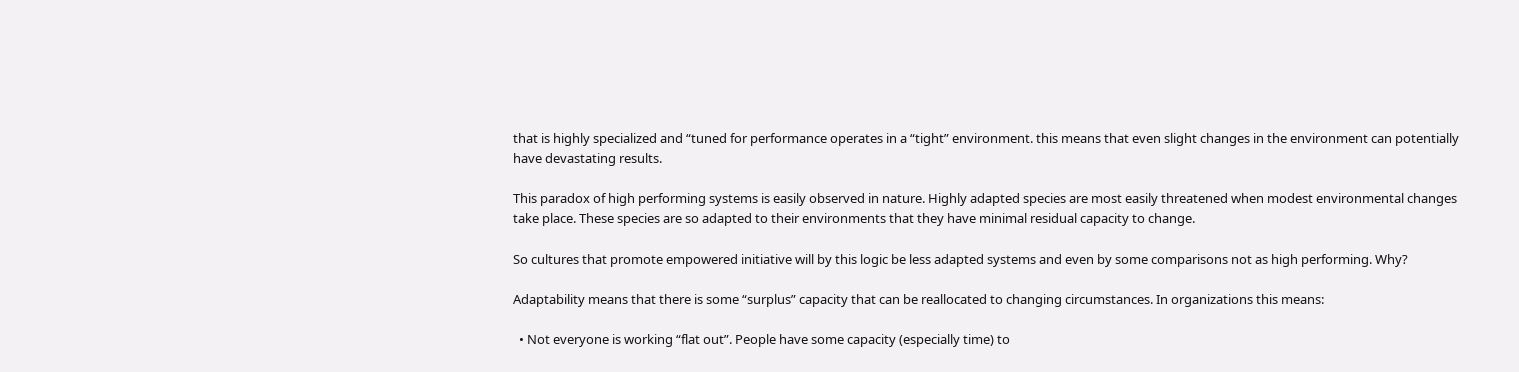that is highly specialized and “tuned for performance operates in a “tight” environment. this means that even slight changes in the environment can potentially have devastating results.

This paradox of high performing systems is easily observed in nature. Highly adapted species are most easily threatened when modest environmental changes take place. These species are so adapted to their environments that they have minimal residual capacity to change.

So cultures that promote empowered initiative will by this logic be less adapted systems and even by some comparisons not as high performing. Why?

Adaptability means that there is some “surplus” capacity that can be reallocated to changing circumstances. In organizations this means:

  • Not everyone is working “flat out”. People have some capacity (especially time) to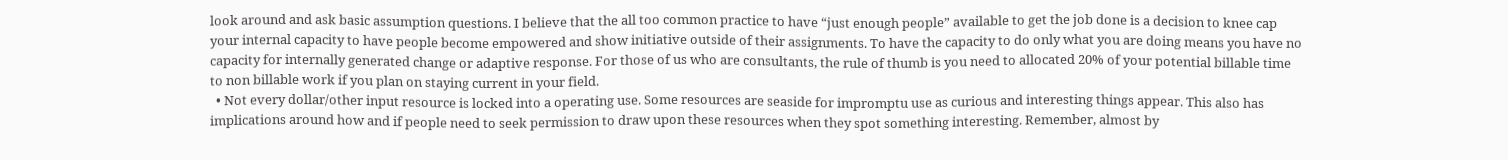look around and ask basic assumption questions. I believe that the all too common practice to have “just enough people” available to get the job done is a decision to knee cap your internal capacity to have people become empowered and show initiative outside of their assignments. To have the capacity to do only what you are doing means you have no capacity for internally generated change or adaptive response. For those of us who are consultants, the rule of thumb is you need to allocated 20% of your potential billable time to non billable work if you plan on staying current in your field.
  • Not every dollar/other input resource is locked into a operating use. Some resources are seaside for impromptu use as curious and interesting things appear. This also has implications around how and if people need to seek permission to draw upon these resources when they spot something interesting. Remember, almost by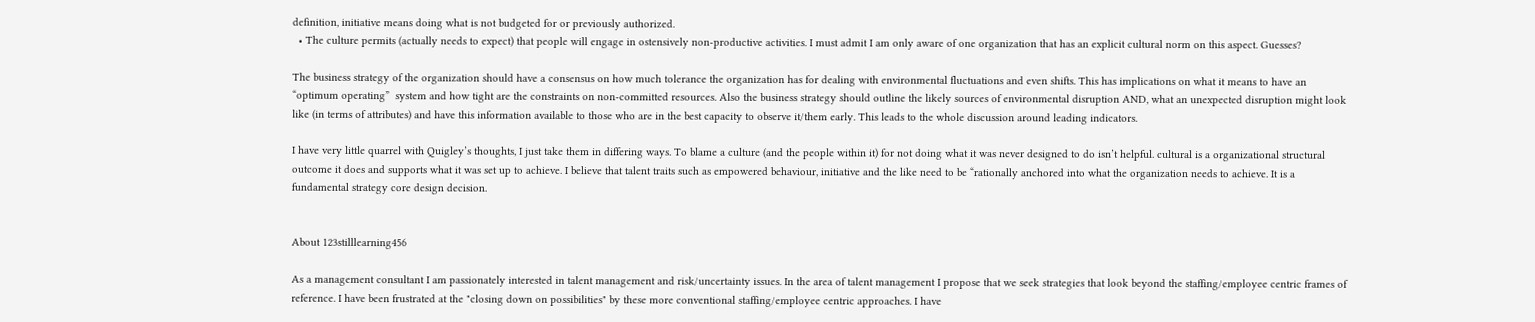definition, initiative means doing what is not budgeted for or previously authorized.
  • The culture permits (actually needs to expect) that people will engage in ostensively non-productive activities. I must admit I am only aware of one organization that has an explicit cultural norm on this aspect. Guesses?

The business strategy of the organization should have a consensus on how much tolerance the organization has for dealing with environmental fluctuations and even shifts. This has implications on what it means to have an “optimum operating”  system and how tight are the constraints on non-committed resources. Also the business strategy should outline the likely sources of environmental disruption AND, what an unexpected disruption might look like (in terms of attributes) and have this information available to those who are in the best capacity to observe it/them early. This leads to the whole discussion around leading indicators.

I have very little quarrel with Quigley’s thoughts, I just take them in differing ways. To blame a culture (and the people within it) for not doing what it was never designed to do isn’t helpful. cultural is a organizational structural outcome it does and supports what it was set up to achieve. I believe that talent traits such as empowered behaviour, initiative and the like need to be “rationally anchored into what the organization needs to achieve. It is a fundamental strategy core design decision.


About 123stilllearning456

As a management consultant I am passionately interested in talent management and risk/uncertainty issues. In the area of talent management I propose that we seek strategies that look beyond the staffing/employee centric frames of reference. I have been frustrated at the "closing down on possibilities" by these more conventional staffing/employee centric approaches. I have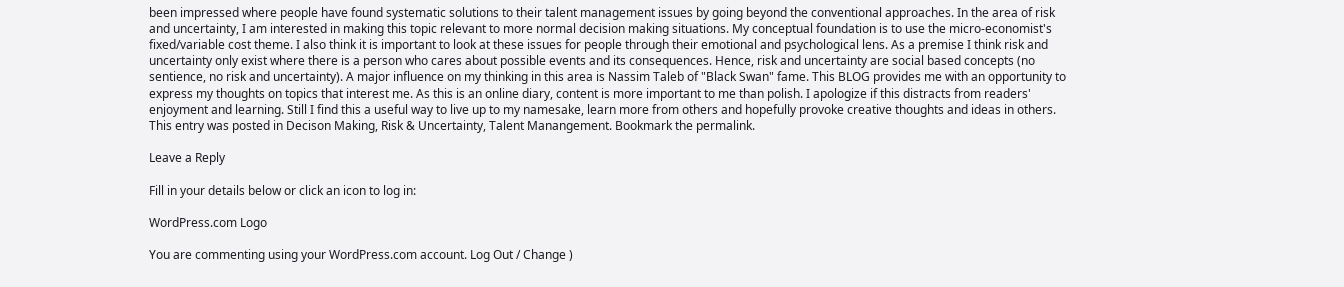been impressed where people have found systematic solutions to their talent management issues by going beyond the conventional approaches. In the area of risk and uncertainty, I am interested in making this topic relevant to more normal decision making situations. My conceptual foundation is to use the micro-economist's fixed/variable cost theme. I also think it is important to look at these issues for people through their emotional and psychological lens. As a premise I think risk and uncertainty only exist where there is a person who cares about possible events and its consequences. Hence, risk and uncertainty are social based concepts (no sentience, no risk and uncertainty). A major influence on my thinking in this area is Nassim Taleb of "Black Swan" fame. This BLOG provides me with an opportunity to express my thoughts on topics that interest me. As this is an online diary, content is more important to me than polish. I apologize if this distracts from readers' enjoyment and learning. Still I find this a useful way to live up to my namesake, learn more from others and hopefully provoke creative thoughts and ideas in others.
This entry was posted in Decison Making, Risk & Uncertainty, Talent Manangement. Bookmark the permalink.

Leave a Reply

Fill in your details below or click an icon to log in:

WordPress.com Logo

You are commenting using your WordPress.com account. Log Out / Change )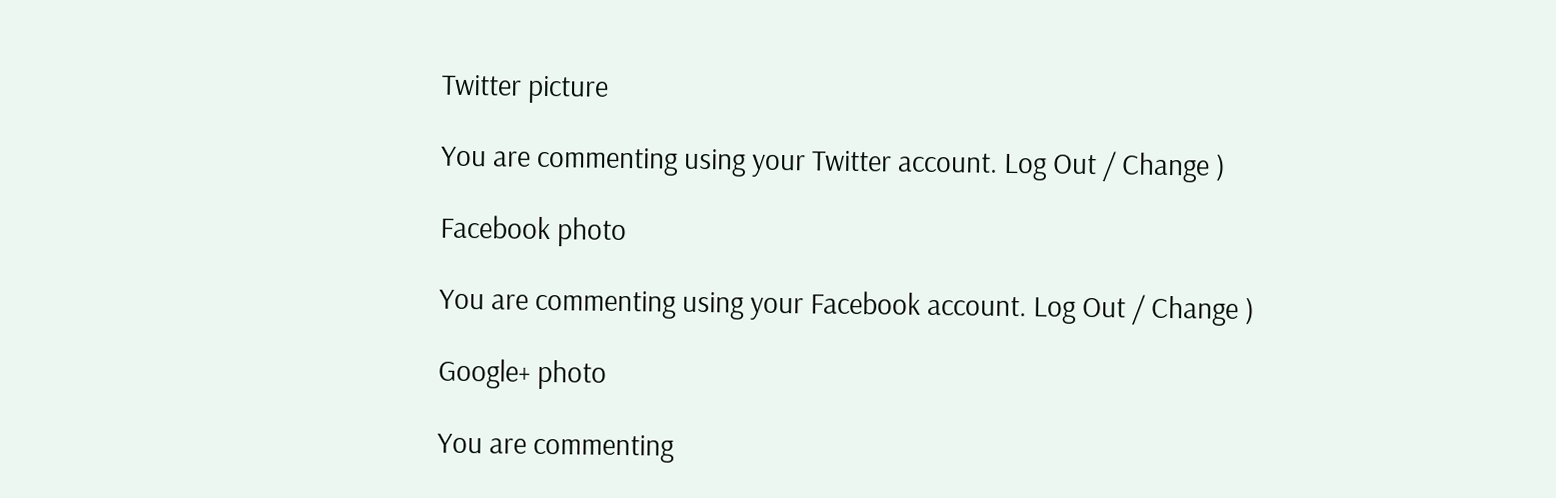Twitter picture

You are commenting using your Twitter account. Log Out / Change )

Facebook photo

You are commenting using your Facebook account. Log Out / Change )

Google+ photo

You are commenting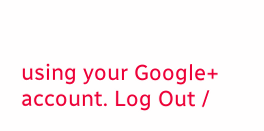using your Google+ account. Log Out /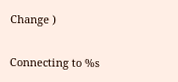Change )

Connecting to %s